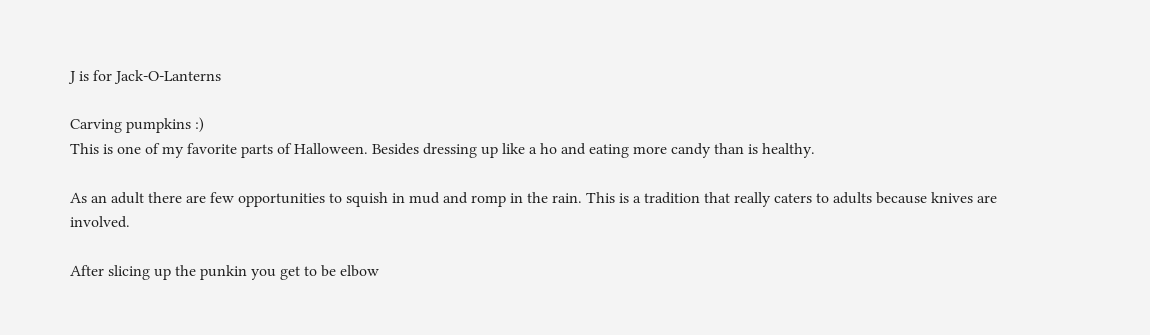J is for Jack-O-Lanterns

Carving pumpkins :)
This is one of my favorite parts of Halloween. Besides dressing up like a ho and eating more candy than is healthy.

As an adult there are few opportunities to squish in mud and romp in the rain. This is a tradition that really caters to adults because knives are involved.

After slicing up the punkin you get to be elbow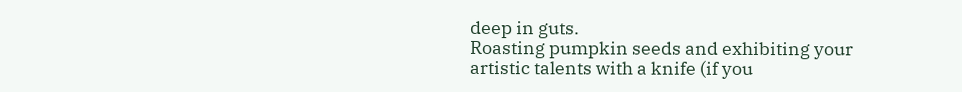deep in guts.
Roasting pumpkin seeds and exhibiting your artistic talents with a knife (if you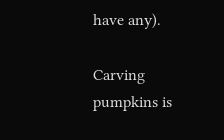have any).

Carving pumpkins is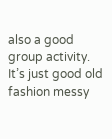also a good group activity.
It’s just good old fashion messy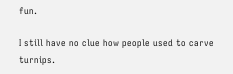fun.

I still have no clue how people used to carve turnips.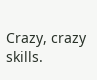Crazy, crazy skills.